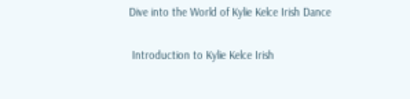Dive into the World of Kylie Kelce Irish Dance

 Introduction to Kylie Kelce Irish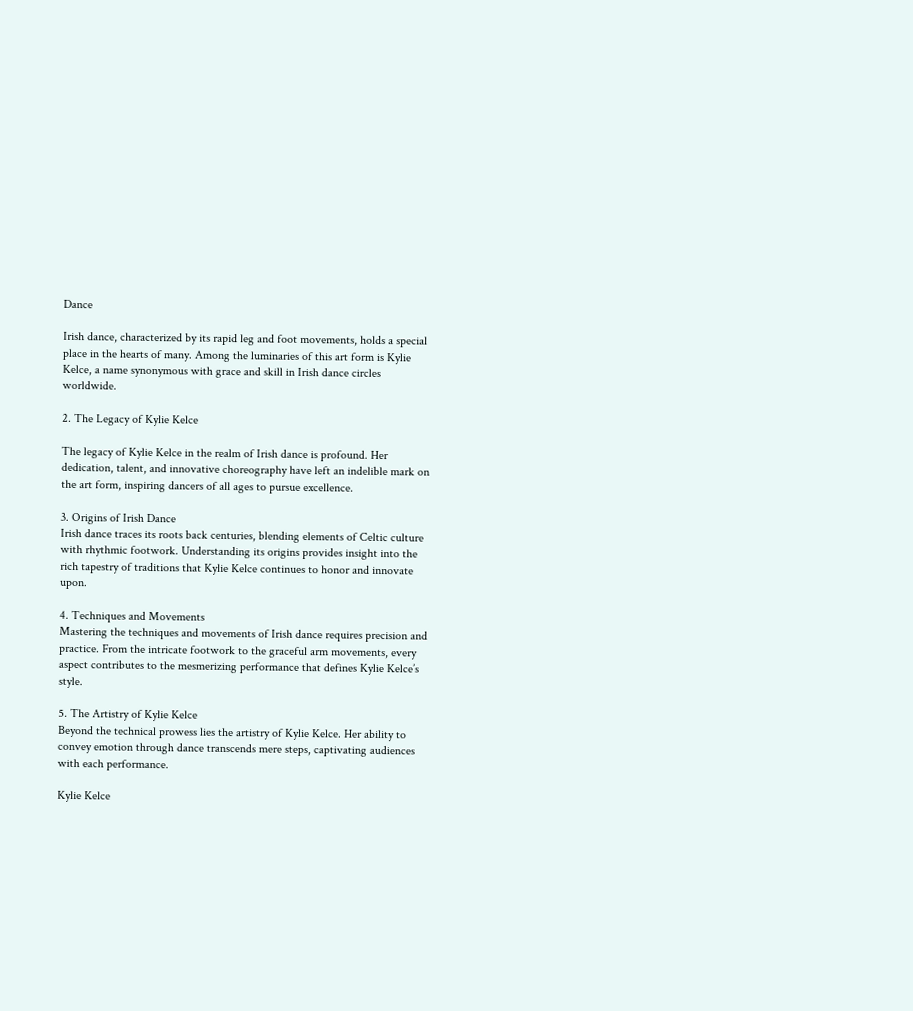Dance

Irish dance, characterized by its rapid leg and foot movements, holds a special place in the hearts of many. Among the luminaries of this art form is Kylie Kelce, a name synonymous with grace and skill in Irish dance circles worldwide.

2. The Legacy of Kylie Kelce

The legacy of Kylie Kelce in the realm of Irish dance is profound. Her dedication, talent, and innovative choreography have left an indelible mark on the art form, inspiring dancers of all ages to pursue excellence.

3. Origins of Irish Dance
Irish dance traces its roots back centuries, blending elements of Celtic culture with rhythmic footwork. Understanding its origins provides insight into the rich tapestry of traditions that Kylie Kelce continues to honor and innovate upon.

4. Techniques and Movements
Mastering the techniques and movements of Irish dance requires precision and practice. From the intricate footwork to the graceful arm movements, every aspect contributes to the mesmerizing performance that defines Kylie Kelce’s style.

5. The Artistry of Kylie Kelce
Beyond the technical prowess lies the artistry of Kylie Kelce. Her ability to convey emotion through dance transcends mere steps, captivating audiences with each performance.

Kylie Kelce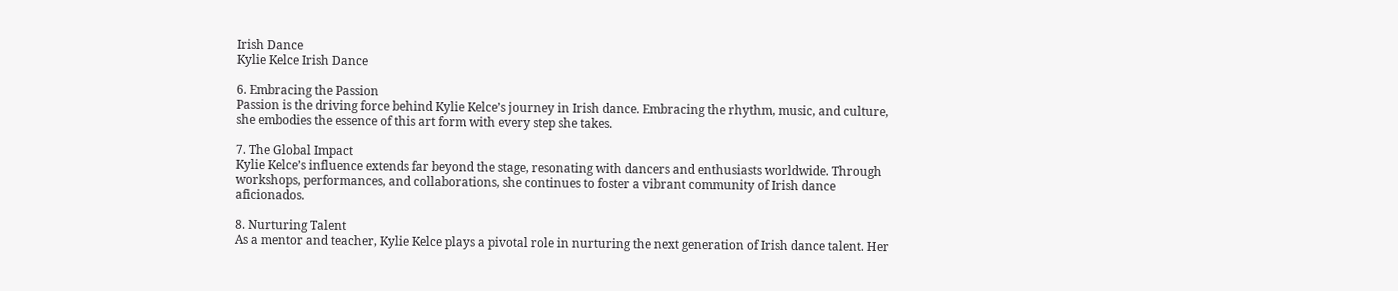Irish Dance
Kylie Kelce Irish Dance

6. Embracing the Passion
Passion is the driving force behind Kylie Kelce’s journey in Irish dance. Embracing the rhythm, music, and culture, she embodies the essence of this art form with every step she takes.

7. The Global Impact
Kylie Kelce’s influence extends far beyond the stage, resonating with dancers and enthusiasts worldwide. Through workshops, performances, and collaborations, she continues to foster a vibrant community of Irish dance aficionados.

8. Nurturing Talent
As a mentor and teacher, Kylie Kelce plays a pivotal role in nurturing the next generation of Irish dance talent. Her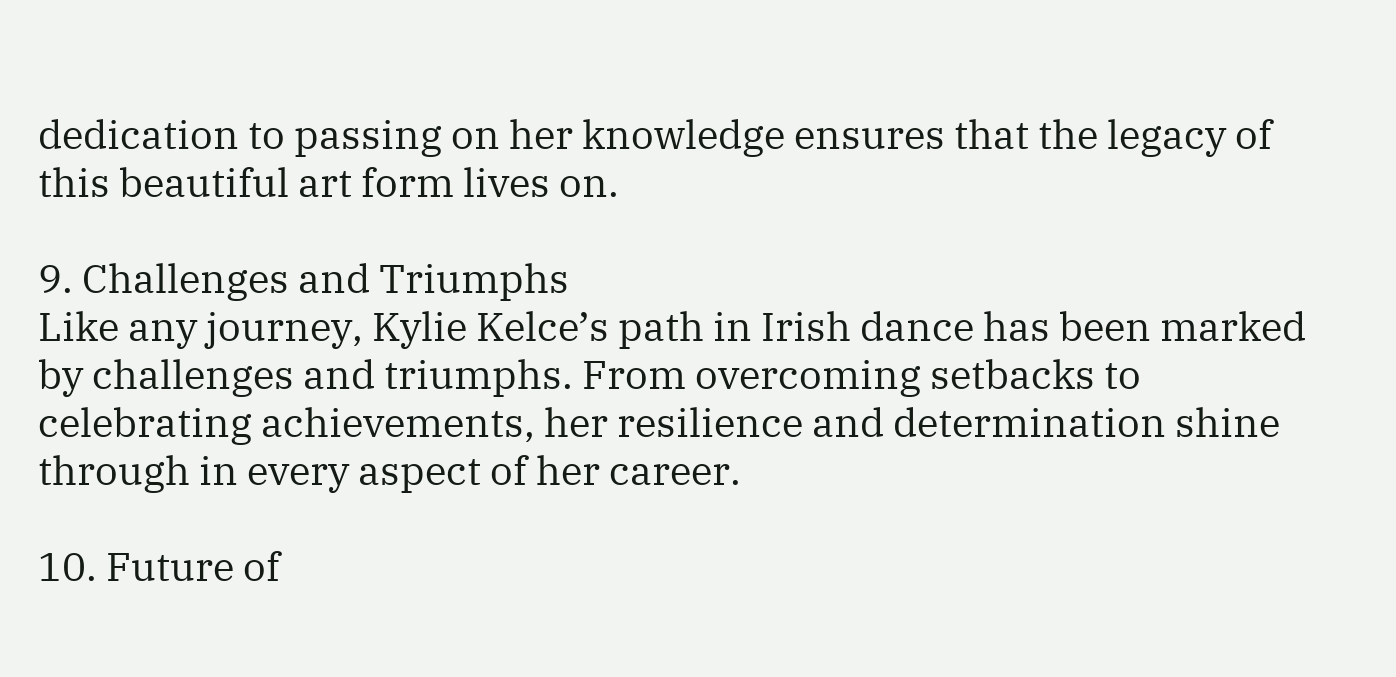dedication to passing on her knowledge ensures that the legacy of this beautiful art form lives on.

9. Challenges and Triumphs
Like any journey, Kylie Kelce’s path in Irish dance has been marked by challenges and triumphs. From overcoming setbacks to celebrating achievements, her resilience and determination shine through in every aspect of her career.

10. Future of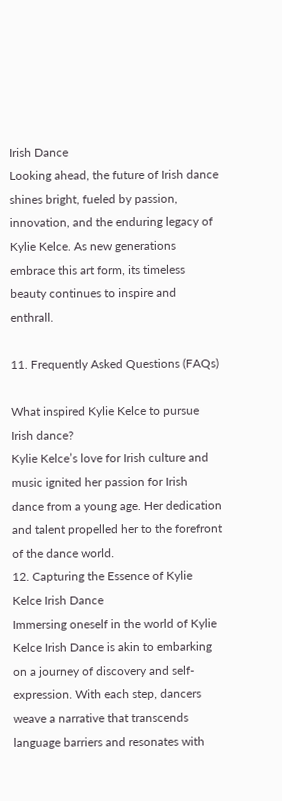Irish Dance
Looking ahead, the future of Irish dance shines bright, fueled by passion, innovation, and the enduring legacy of Kylie Kelce. As new generations embrace this art form, its timeless beauty continues to inspire and enthrall.

11. Frequently Asked Questions (FAQs)

What inspired Kylie Kelce to pursue Irish dance?
Kylie Kelce’s love for Irish culture and music ignited her passion for Irish dance from a young age. Her dedication and talent propelled her to the forefront of the dance world.
12. Capturing the Essence of Kylie Kelce Irish Dance
Immersing oneself in the world of Kylie Kelce Irish Dance is akin to embarking on a journey of discovery and self-expression. With each step, dancers weave a narrative that transcends language barriers and resonates with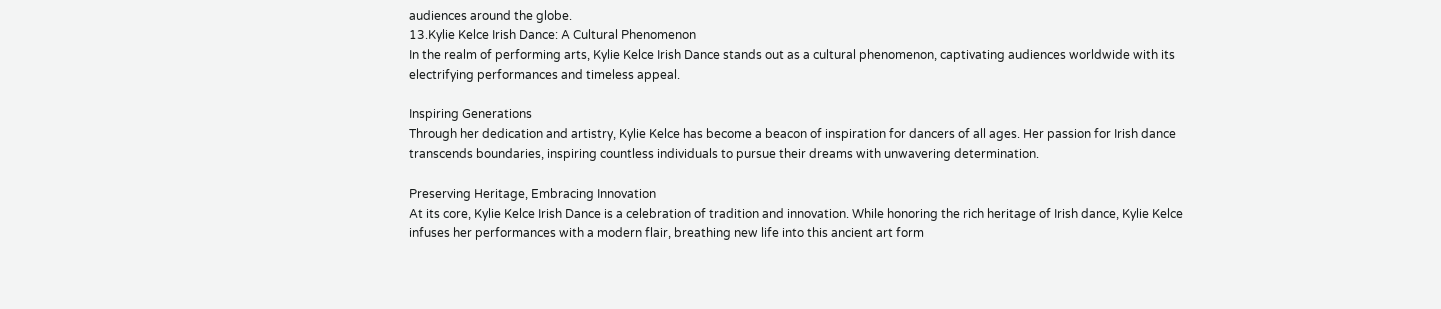audiences around the globe.
13.Kylie Kelce Irish Dance: A Cultural Phenomenon
In the realm of performing arts, Kylie Kelce Irish Dance stands out as a cultural phenomenon, captivating audiences worldwide with its electrifying performances and timeless appeal.

Inspiring Generations
Through her dedication and artistry, Kylie Kelce has become a beacon of inspiration for dancers of all ages. Her passion for Irish dance transcends boundaries, inspiring countless individuals to pursue their dreams with unwavering determination.

Preserving Heritage, Embracing Innovation
At its core, Kylie Kelce Irish Dance is a celebration of tradition and innovation. While honoring the rich heritage of Irish dance, Kylie Kelce infuses her performances with a modern flair, breathing new life into this ancient art form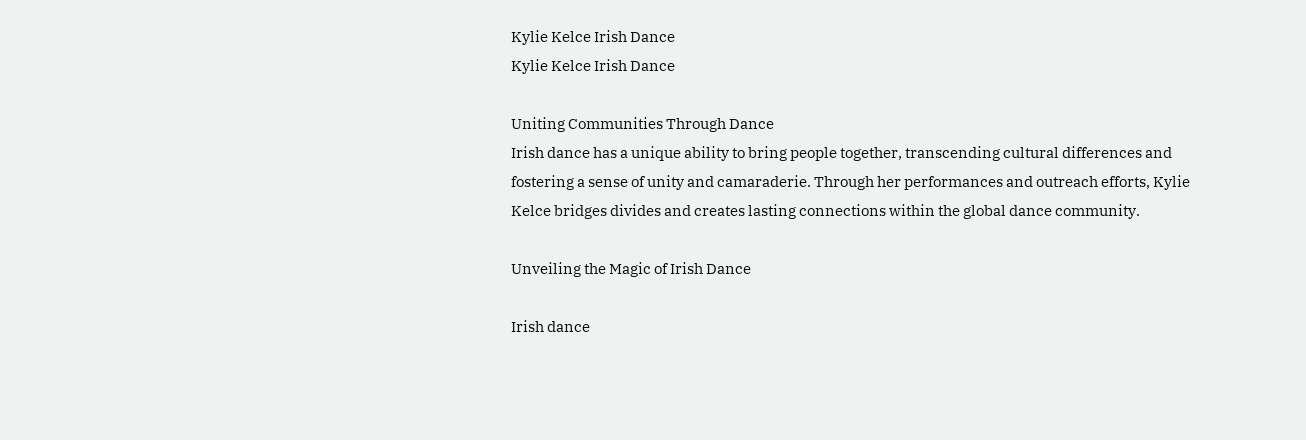Kylie Kelce Irish Dance
Kylie Kelce Irish Dance

Uniting Communities Through Dance
Irish dance has a unique ability to bring people together, transcending cultural differences and fostering a sense of unity and camaraderie. Through her performances and outreach efforts, Kylie Kelce bridges divides and creates lasting connections within the global dance community.

Unveiling the Magic of Irish Dance

Irish dance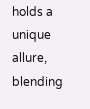holds a unique allure, blending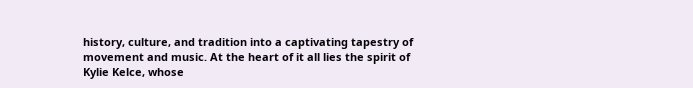history, culture, and tradition into a captivating tapestry of movement and music. At the heart of it all lies the spirit of Kylie Kelce, whose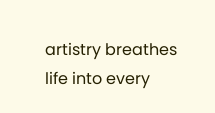artistry breathes life into every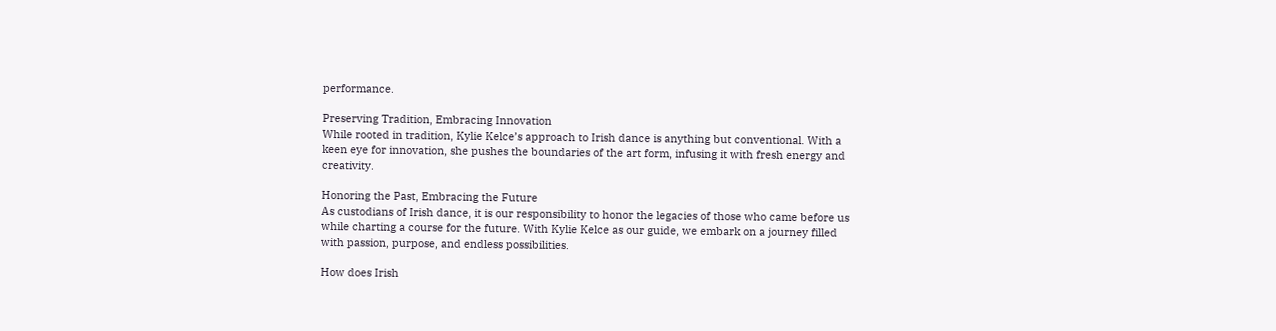performance.

Preserving Tradition, Embracing Innovation
While rooted in tradition, Kylie Kelce’s approach to Irish dance is anything but conventional. With a keen eye for innovation, she pushes the boundaries of the art form, infusing it with fresh energy and creativity.

Honoring the Past, Embracing the Future
As custodians of Irish dance, it is our responsibility to honor the legacies of those who came before us while charting a course for the future. With Kylie Kelce as our guide, we embark on a journey filled with passion, purpose, and endless possibilities.

How does Irish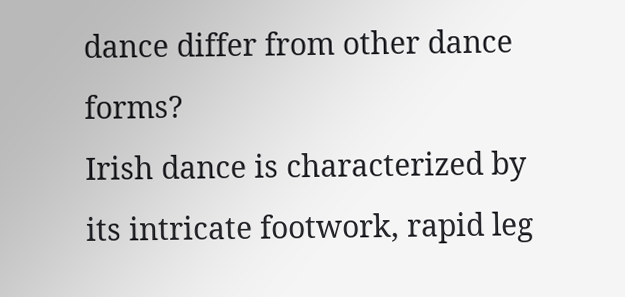dance differ from other dance forms?
Irish dance is characterized by its intricate footwork, rapid leg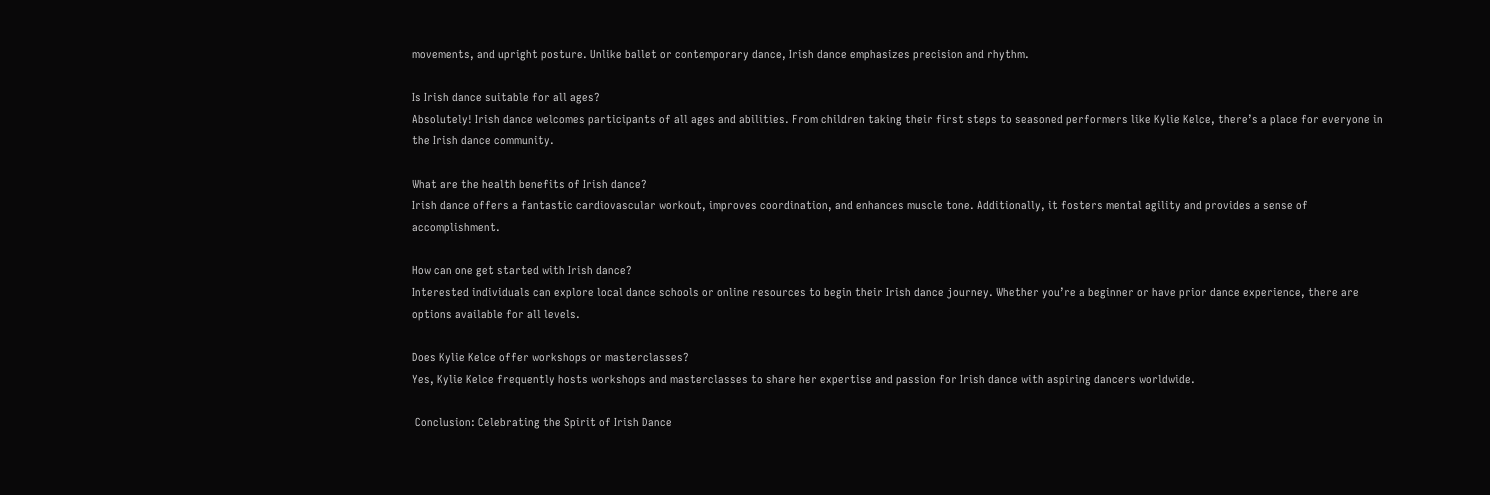movements, and upright posture. Unlike ballet or contemporary dance, Irish dance emphasizes precision and rhythm.

Is Irish dance suitable for all ages?
Absolutely! Irish dance welcomes participants of all ages and abilities. From children taking their first steps to seasoned performers like Kylie Kelce, there’s a place for everyone in the Irish dance community.

What are the health benefits of Irish dance?
Irish dance offers a fantastic cardiovascular workout, improves coordination, and enhances muscle tone. Additionally, it fosters mental agility and provides a sense of accomplishment.

How can one get started with Irish dance?
Interested individuals can explore local dance schools or online resources to begin their Irish dance journey. Whether you’re a beginner or have prior dance experience, there are options available for all levels.

Does Kylie Kelce offer workshops or masterclasses?
Yes, Kylie Kelce frequently hosts workshops and masterclasses to share her expertise and passion for Irish dance with aspiring dancers worldwide.

 Conclusion: Celebrating the Spirit of Irish Dance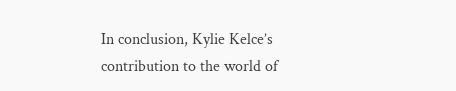In conclusion, Kylie Kelce’s contribution to the world of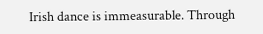Irish dance is immeasurable. Through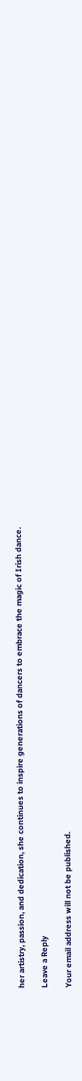her artistry, passion, and dedication, she continues to inspire generations of dancers to embrace the magic of Irish dance.

Leave a Reply

Your email address will not be published.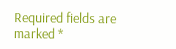Required fields are marked *